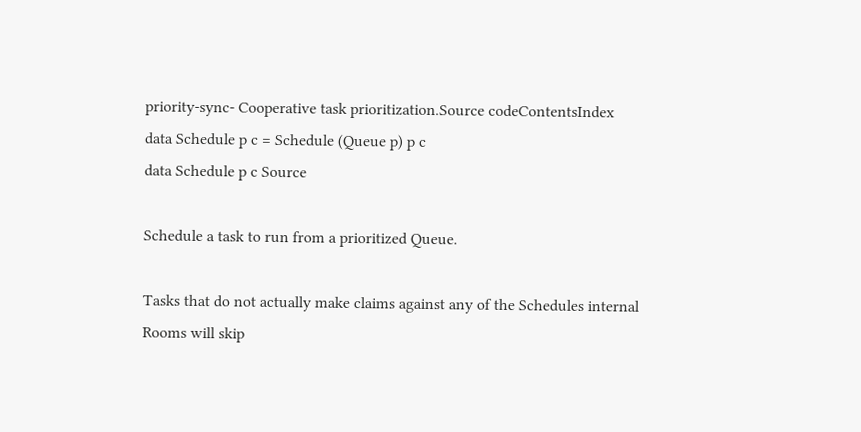priority-sync- Cooperative task prioritization.Source codeContentsIndex
data Schedule p c = Schedule (Queue p) p c
data Schedule p c Source

Schedule a task to run from a prioritized Queue.

Tasks that do not actually make claims against any of the Schedules internal Rooms will skip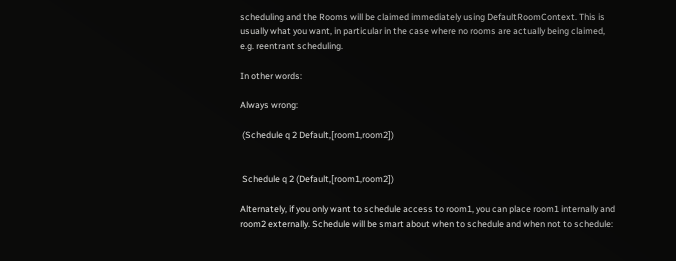scheduling and the Rooms will be claimed immediately using DefaultRoomContext. This is usually what you want, in particular in the case where no rooms are actually being claimed, e.g. reentrant scheduling.

In other words:

Always wrong:

 (Schedule q 2 Default,[room1,room2])


 Schedule q 2 (Default,[room1,room2])

Alternately, if you only want to schedule access to room1, you can place room1 internally and room2 externally. Schedule will be smart about when to schedule and when not to schedule: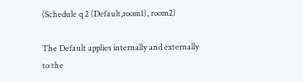(Schedule q 2 (Default,room1), room2)

The Default applies internally and externally to the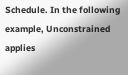Schedule. In the following example, Unconstrained applies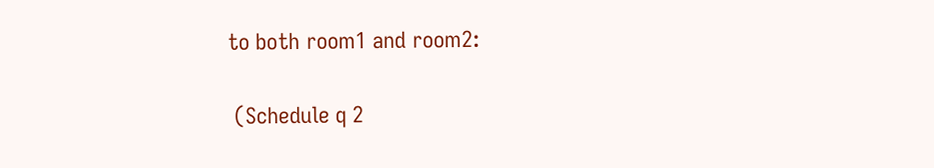to both room1 and room2:

 (Schedule q 2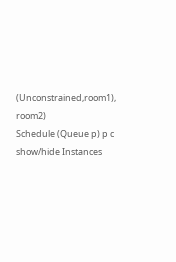(Unconstrained,room1), room2)
Schedule (Queue p) p c
show/hide Instances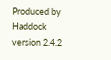Produced by Haddock version 2.4.2